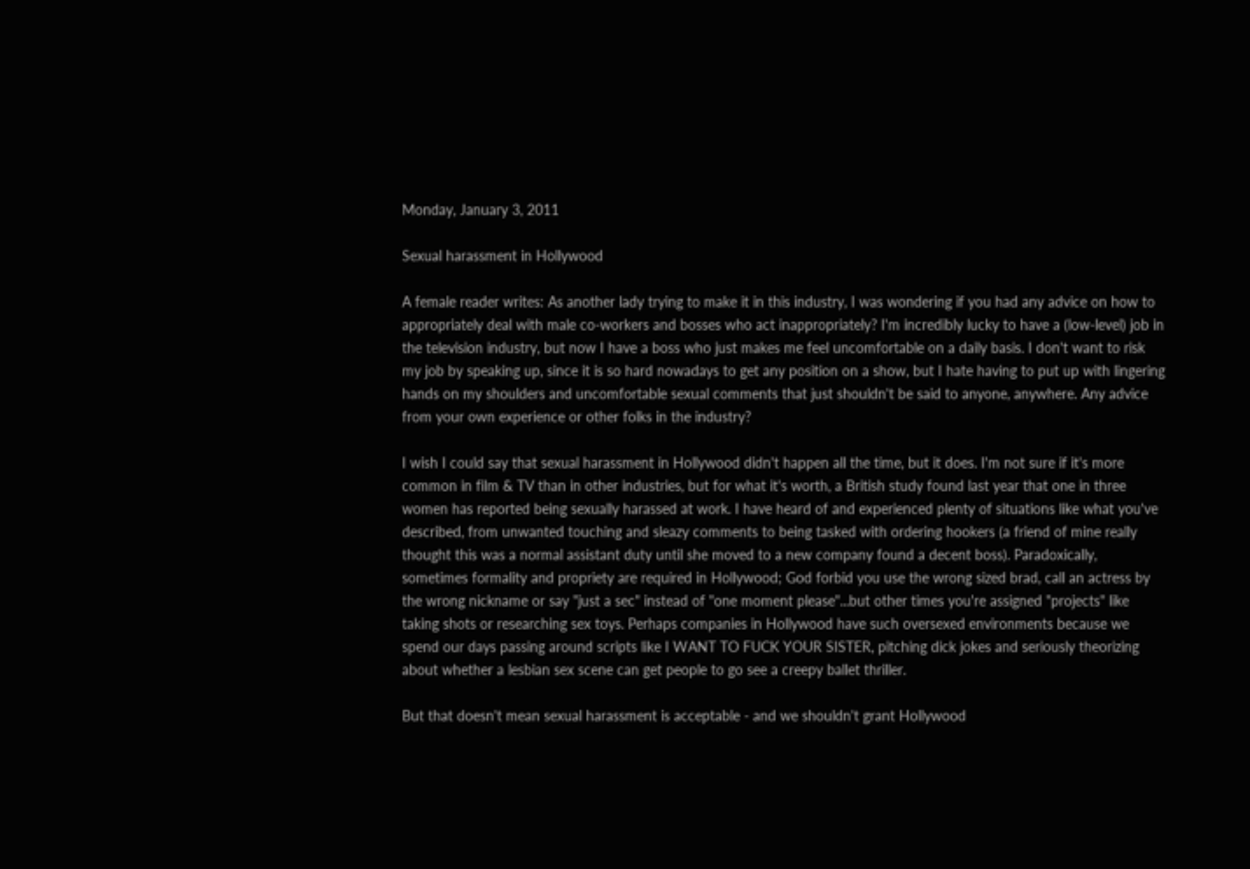Monday, January 3, 2011

Sexual harassment in Hollywood

A female reader writes: As another lady trying to make it in this industry, I was wondering if you had any advice on how to appropriately deal with male co-workers and bosses who act inappropriately? I'm incredibly lucky to have a (low-level) job in the television industry, but now I have a boss who just makes me feel uncomfortable on a daily basis. I don't want to risk my job by speaking up, since it is so hard nowadays to get any position on a show, but I hate having to put up with lingering hands on my shoulders and uncomfortable sexual comments that just shouldn't be said to anyone, anywhere. Any advice from your own experience or other folks in the industry?

I wish I could say that sexual harassment in Hollywood didn't happen all the time, but it does. I'm not sure if it's more common in film & TV than in other industries, but for what it's worth, a British study found last year that one in three women has reported being sexually harassed at work. I have heard of and experienced plenty of situations like what you've described, from unwanted touching and sleazy comments to being tasked with ordering hookers (a friend of mine really thought this was a normal assistant duty until she moved to a new company found a decent boss). Paradoxically, sometimes formality and propriety are required in Hollywood; God forbid you use the wrong sized brad, call an actress by the wrong nickname or say "just a sec" instead of "one moment please"...but other times you're assigned "projects" like taking shots or researching sex toys. Perhaps companies in Hollywood have such oversexed environments because we spend our days passing around scripts like I WANT TO FUCK YOUR SISTER, pitching dick jokes and seriously theorizing about whether a lesbian sex scene can get people to go see a creepy ballet thriller.

But that doesn't mean sexual harassment is acceptable - and we shouldn't grant Hollywood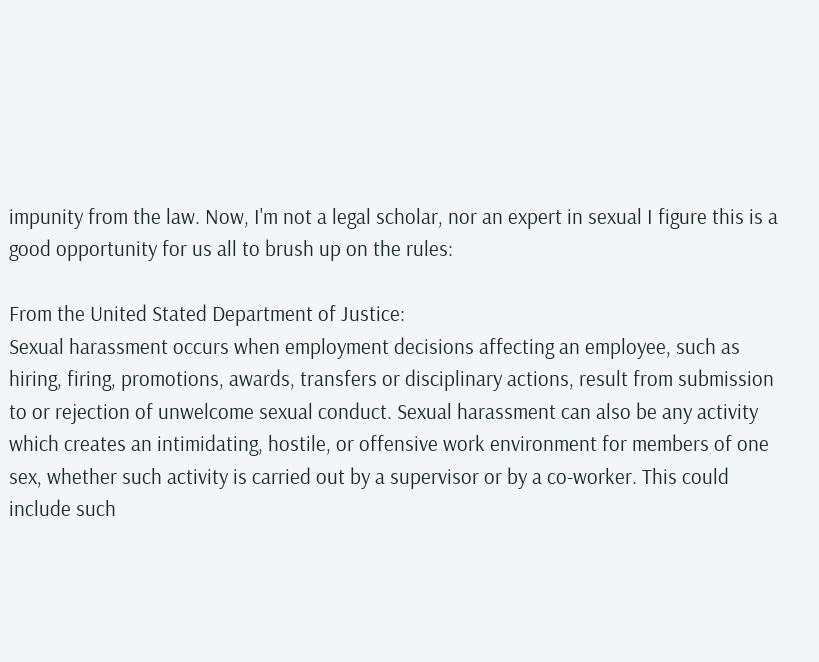impunity from the law. Now, I'm not a legal scholar, nor an expert in sexual I figure this is a good opportunity for us all to brush up on the rules:

From the United Stated Department of Justice:
Sexual harassment occurs when employment decisions affecting an employee, such as hiring, firing, promotions, awards, transfers or disciplinary actions, result from submission to or rejection of unwelcome sexual conduct. Sexual harassment can also be any activity which creates an intimidating, hostile, or offensive work environment for members of one sex, whether such activity is carried out by a supervisor or by a co-worker. This could include such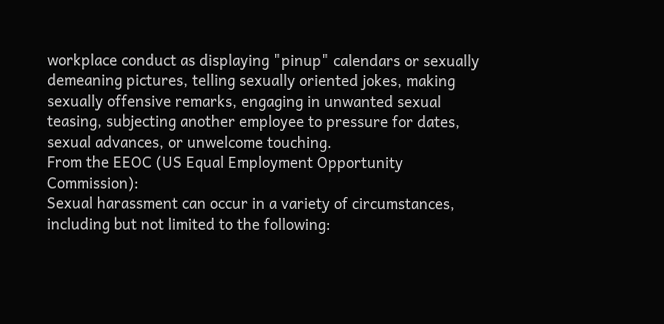workplace conduct as displaying "pinup" calendars or sexually demeaning pictures, telling sexually oriented jokes, making sexually offensive remarks, engaging in unwanted sexual teasing, subjecting another employee to pressure for dates, sexual advances, or unwelcome touching.
From the EEOC (US Equal Employment Opportunity Commission):
Sexual harassment can occur in a variety of circumstances, including but not limited to the following: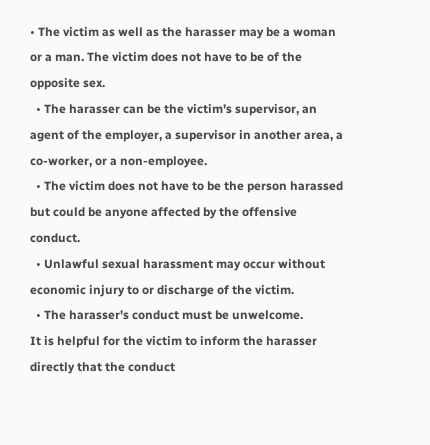• The victim as well as the harasser may be a woman or a man. The victim does not have to be of the opposite sex.
  • The harasser can be the victim's supervisor, an agent of the employer, a supervisor in another area, a co-worker, or a non-employee.
  • The victim does not have to be the person harassed but could be anyone affected by the offensive conduct.
  • Unlawful sexual harassment may occur without economic injury to or discharge of the victim.
  • The harasser's conduct must be unwelcome.
It is helpful for the victim to inform the harasser directly that the conduct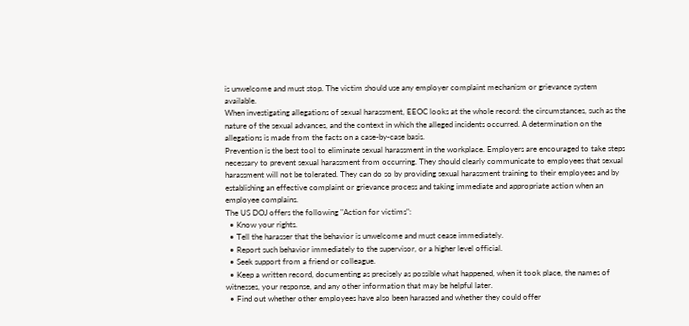is unwelcome and must stop. The victim should use any employer complaint mechanism or grievance system available.
When investigating allegations of sexual harassment, EEOC looks at the whole record: the circumstances, such as the nature of the sexual advances, and the context in which the alleged incidents occurred. A determination on the allegations is made from the facts on a case-by-case basis.
Prevention is the best tool to eliminate sexual harassment in the workplace. Employers are encouraged to take steps necessary to prevent sexual harassment from occurring. They should clearly communicate to employees that sexual harassment will not be tolerated. They can do so by providing sexual harassment training to their employees and by establishing an effective complaint or grievance process and taking immediate and appropriate action when an employee complains.
The US DOJ offers the following "Action for victims":
  • Know your rights.
  • Tell the harasser that the behavior is unwelcome and must cease immediately.
  • Report such behavior immediately to the supervisor, or a higher level official.
  • Seek support from a friend or colleague.
  • Keep a written record, documenting as precisely as possible what happened, when it took place, the names of witnesses, your response, and any other information that may be helpful later.
  • Find out whether other employees have also been harassed and whether they could offer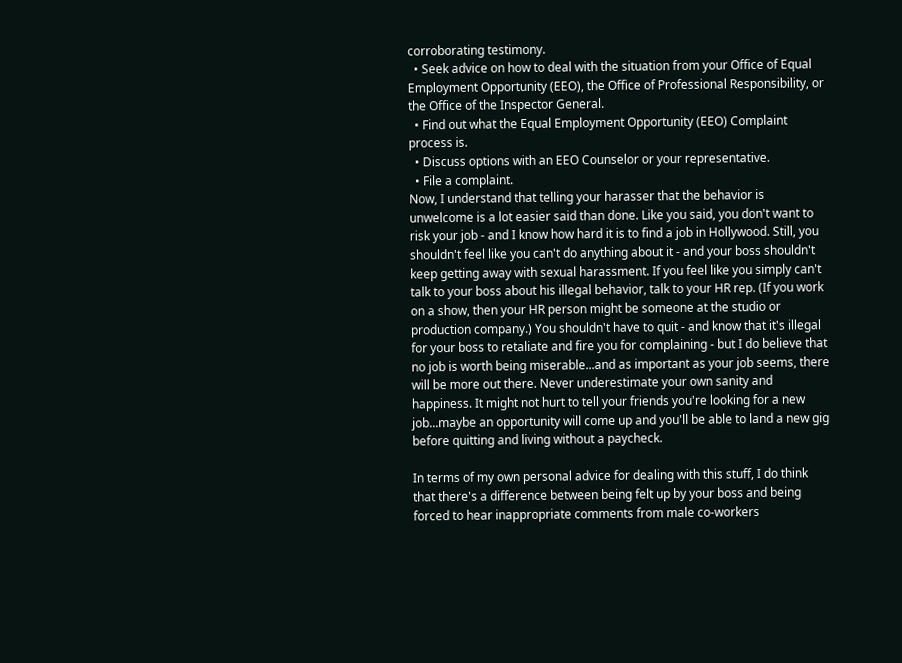corroborating testimony.
  • Seek advice on how to deal with the situation from your Office of Equal Employment Opportunity (EEO), the Office of Professional Responsibility, or the Office of the Inspector General.
  • Find out what the Equal Employment Opportunity (EEO) Complaint process is.
  • Discuss options with an EEO Counselor or your representative.
  • File a complaint.
Now, I understand that telling your harasser that the behavior is unwelcome is a lot easier said than done. Like you said, you don't want to risk your job - and I know how hard it is to find a job in Hollywood. Still, you shouldn't feel like you can't do anything about it - and your boss shouldn't keep getting away with sexual harassment. If you feel like you simply can't talk to your boss about his illegal behavior, talk to your HR rep. (If you work on a show, then your HR person might be someone at the studio or production company.) You shouldn't have to quit - and know that it's illegal for your boss to retaliate and fire you for complaining - but I do believe that no job is worth being miserable...and as important as your job seems, there will be more out there. Never underestimate your own sanity and happiness. It might not hurt to tell your friends you're looking for a new job...maybe an opportunity will come up and you'll be able to land a new gig before quitting and living without a paycheck.

In terms of my own personal advice for dealing with this stuff, I do think that there's a difference between being felt up by your boss and being forced to hear inappropriate comments from male co-workers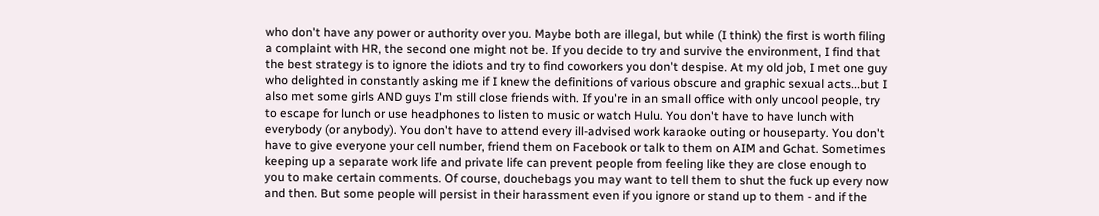who don't have any power or authority over you. Maybe both are illegal, but while (I think) the first is worth filing a complaint with HR, the second one might not be. If you decide to try and survive the environment, I find that the best strategy is to ignore the idiots and try to find coworkers you don't despise. At my old job, I met one guy who delighted in constantly asking me if I knew the definitions of various obscure and graphic sexual acts...but I also met some girls AND guys I'm still close friends with. If you're in an small office with only uncool people, try to escape for lunch or use headphones to listen to music or watch Hulu. You don't have to have lunch with everybody (or anybody). You don't have to attend every ill-advised work karaoke outing or houseparty. You don't have to give everyone your cell number, friend them on Facebook or talk to them on AIM and Gchat. Sometimes keeping up a separate work life and private life can prevent people from feeling like they are close enough to you to make certain comments. Of course, douchebags you may want to tell them to shut the fuck up every now and then. But some people will persist in their harassment even if you ignore or stand up to them - and if the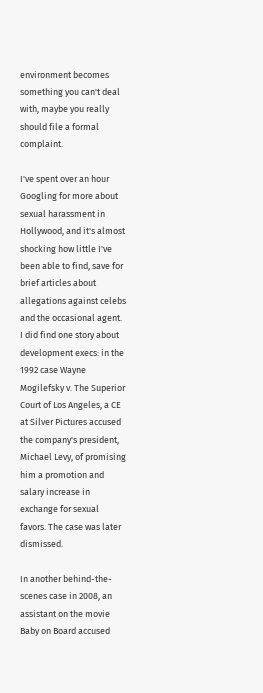environment becomes something you can't deal with, maybe you really should file a formal complaint.

I've spent over an hour Googling for more about sexual harassment in Hollywood, and it's almost shocking how little I've been able to find, save for brief articles about allegations against celebs and the occasional agent. I did find one story about development execs: in the 1992 case Wayne Mogilefsky v. The Superior Court of Los Angeles, a CE at Silver Pictures accused the company's president, Michael Levy, of promising him a promotion and salary increase in exchange for sexual favors. The case was later dismissed.

In another behind-the-scenes case in 2008, an assistant on the movie Baby on Board accused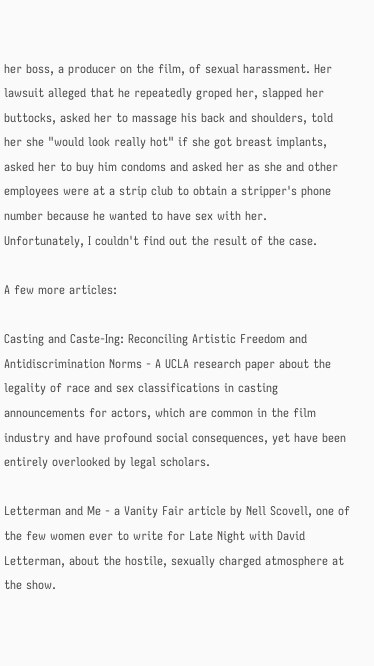her boss, a producer on the film, of sexual harassment. Her lawsuit alleged that he repeatedly groped her, slapped her buttocks, asked her to massage his back and shoulders, told her she "would look really hot" if she got breast implants, asked her to buy him condoms and asked her as she and other employees were at a strip club to obtain a stripper's phone number because he wanted to have sex with her. Unfortunately, I couldn't find out the result of the case.

A few more articles:

Casting and Caste-Ing: Reconciling Artistic Freedom and Antidiscrimination Norms - A UCLA research paper about the legality of race and sex classifications in casting announcements for actors, which are common in the film industry and have profound social consequences, yet have been entirely overlooked by legal scholars.

Letterman and Me - a Vanity Fair article by Nell Scovell, one of the few women ever to write for Late Night with David Letterman, about the hostile, sexually charged atmosphere at the show.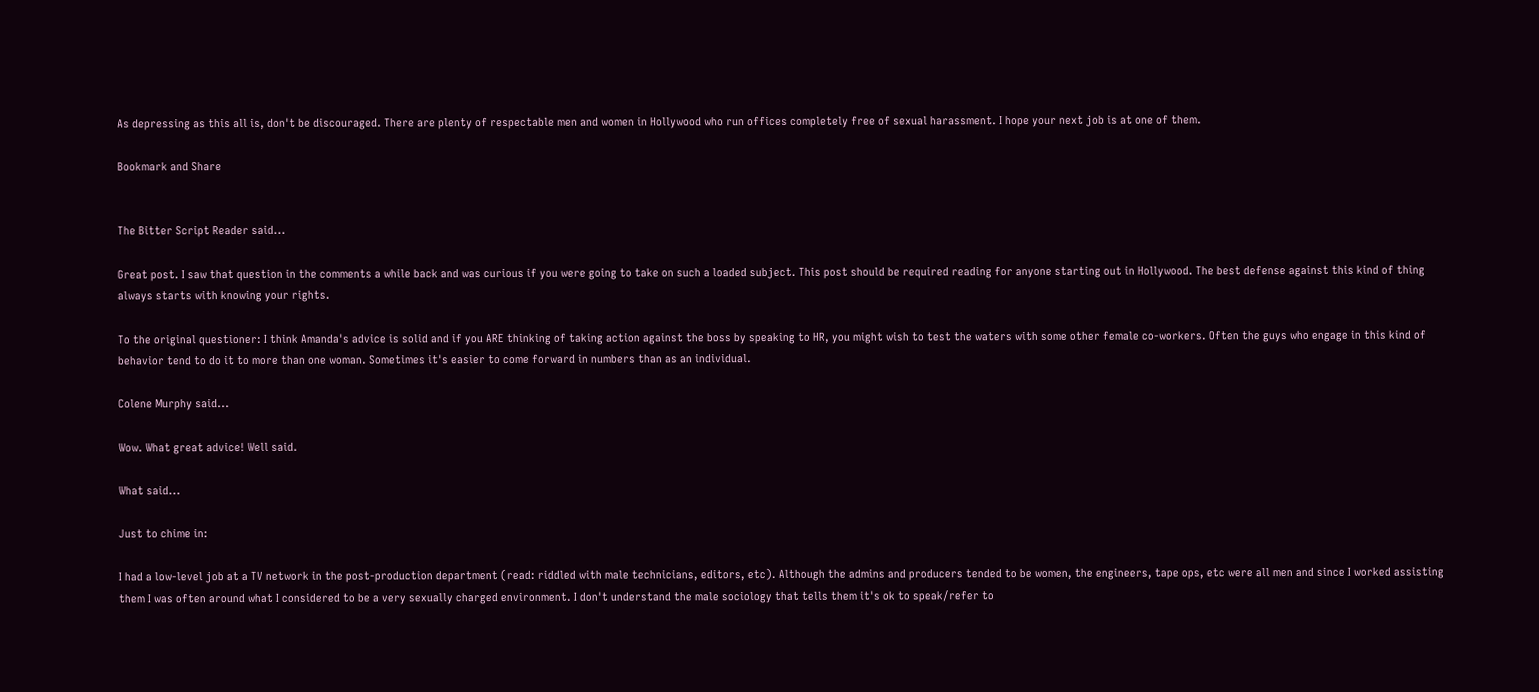As depressing as this all is, don't be discouraged. There are plenty of respectable men and women in Hollywood who run offices completely free of sexual harassment. I hope your next job is at one of them.

Bookmark and Share


The Bitter Script Reader said...

Great post. I saw that question in the comments a while back and was curious if you were going to take on such a loaded subject. This post should be required reading for anyone starting out in Hollywood. The best defense against this kind of thing always starts with knowing your rights.

To the original questioner: I think Amanda's advice is solid and if you ARE thinking of taking action against the boss by speaking to HR, you might wish to test the waters with some other female co-workers. Often the guys who engage in this kind of behavior tend to do it to more than one woman. Sometimes it's easier to come forward in numbers than as an individual.

Colene Murphy said...

Wow. What great advice! Well said.

What said...

Just to chime in:

I had a low-level job at a TV network in the post-production department (read: riddled with male technicians, editors, etc). Although the admins and producers tended to be women, the engineers, tape ops, etc were all men and since I worked assisting them I was often around what I considered to be a very sexually charged environment. I don't understand the male sociology that tells them it's ok to speak/refer to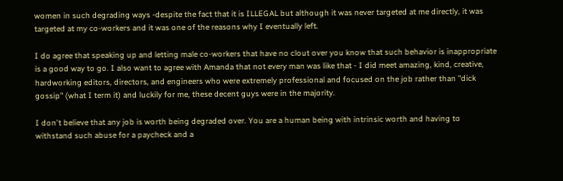women in such degrading ways -despite the fact that it is ILLEGAL but although it was never targeted at me directly, it was targeted at my co-workers and it was one of the reasons why I eventually left.

I do agree that speaking up and letting male co-workers that have no clout over you know that such behavior is inappropriate is a good way to go. I also want to agree with Amanda that not every man was like that - I did meet amazing, kind, creative, hardworking editors, directors, and engineers who were extremely professional and focused on the job rather than "dick gossip" (what I term it) and luckily for me, these decent guys were in the majority.

I don't believe that any job is worth being degraded over. You are a human being with intrinsic worth and having to withstand such abuse for a paycheck and a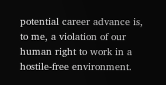potential career advance is, to me, a violation of our human right to work in a hostile-free environment.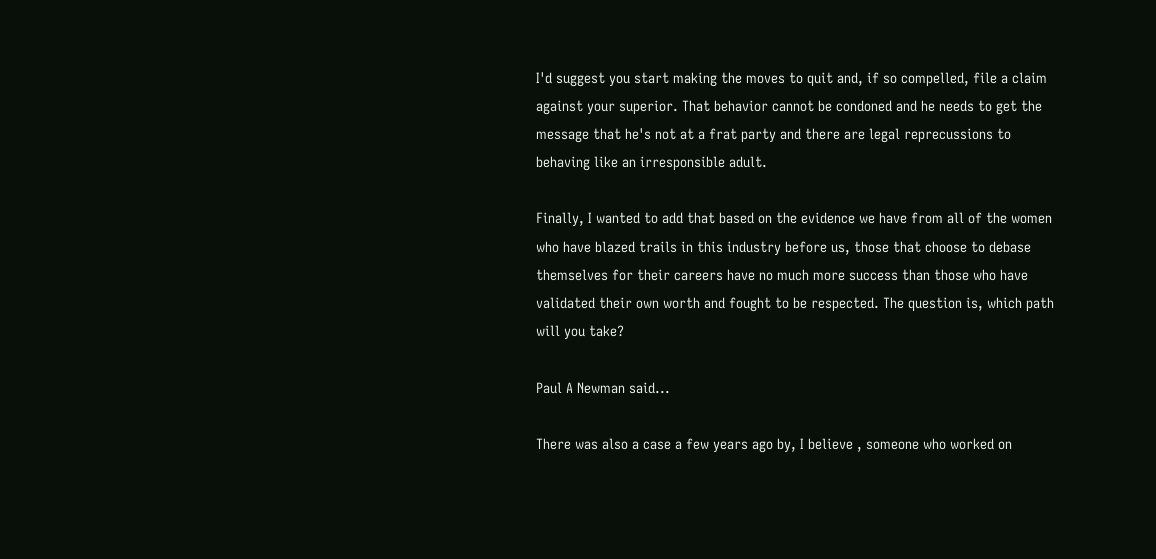I'd suggest you start making the moves to quit and, if so compelled, file a claim against your superior. That behavior cannot be condoned and he needs to get the message that he's not at a frat party and there are legal reprecussions to behaving like an irresponsible adult.

Finally, I wanted to add that based on the evidence we have from all of the women who have blazed trails in this industry before us, those that choose to debase themselves for their careers have no much more success than those who have validated their own worth and fought to be respected. The question is, which path will you take?

Paul A Newman said...

There was also a case a few years ago by, I believe , someone who worked on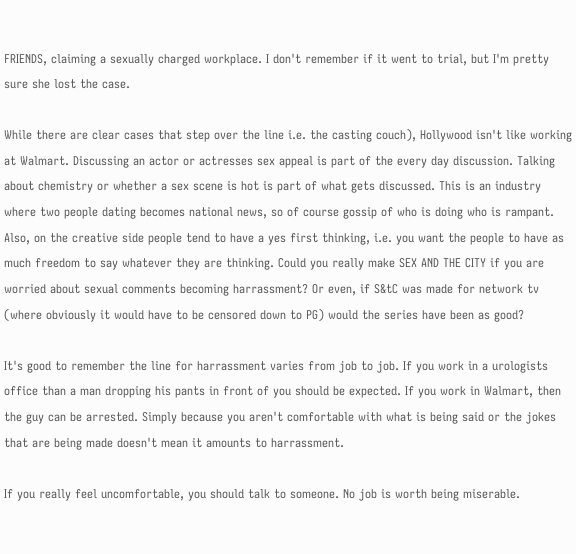FRIENDS, claiming a sexually charged workplace. I don't remember if it went to trial, but I'm pretty sure she lost the case.

While there are clear cases that step over the line i.e. the casting couch), Hollywood isn't like working at Walmart. Discussing an actor or actresses sex appeal is part of the every day discussion. Talking about chemistry or whether a sex scene is hot is part of what gets discussed. This is an industry where two people dating becomes national news, so of course gossip of who is doing who is rampant. Also, on the creative side people tend to have a yes first thinking, i.e. you want the people to have as much freedom to say whatever they are thinking. Could you really make SEX AND THE CITY if you are worried about sexual comments becoming harrassment? Or even, if S&tC was made for network tv (where obviously it would have to be censored down to PG) would the series have been as good?

It's good to remember the line for harrassment varies from job to job. If you work in a urologists office than a man dropping his pants in front of you should be expected. If you work in Walmart, then the guy can be arrested. Simply because you aren't comfortable with what is being said or the jokes that are being made doesn't mean it amounts to harrassment.

If you really feel uncomfortable, you should talk to someone. No job is worth being miserable.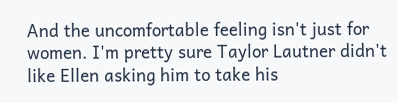And the uncomfortable feeling isn't just for women. I'm pretty sure Taylor Lautner didn't like Ellen asking him to take his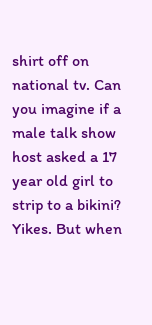shirt off on national tv. Can you imagine if a male talk show host asked a 17 year old girl to strip to a bikini? Yikes. But when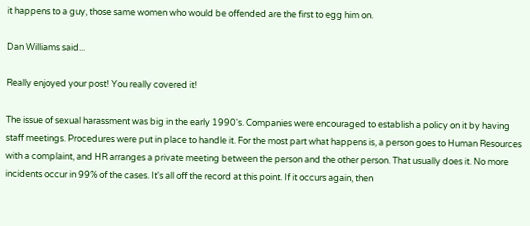it happens to a guy, those same women who would be offended are the first to egg him on.

Dan Williams said...

Really enjoyed your post! You really covered it!

The issue of sexual harassment was big in the early 1990's. Companies were encouraged to establish a policy on it by having staff meetings. Procedures were put in place to handle it. For the most part what happens is, a person goes to Human Resources with a complaint, and HR arranges a private meeting between the person and the other person. That usually does it. No more incidents occur in 99% of the cases. It's all off the record at this point. If it occurs again, then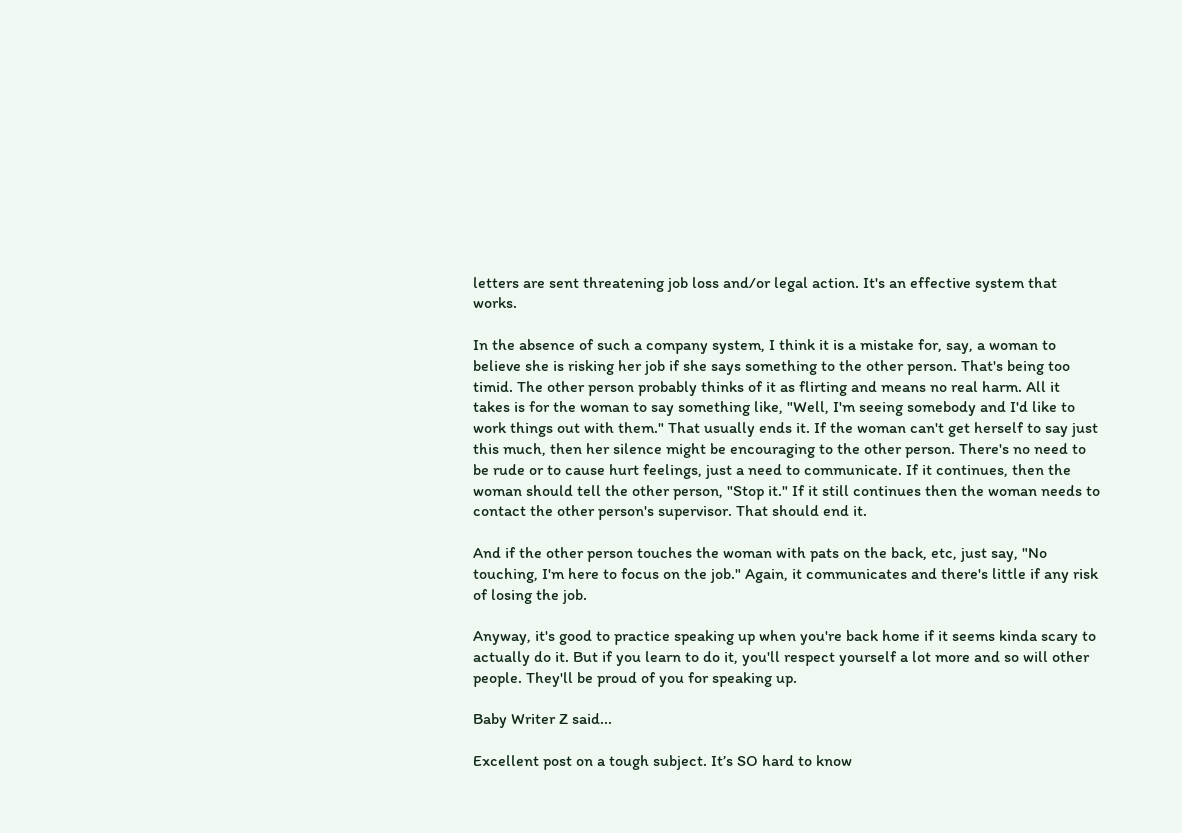letters are sent threatening job loss and/or legal action. It's an effective system that works.

In the absence of such a company system, I think it is a mistake for, say, a woman to believe she is risking her job if she says something to the other person. That's being too timid. The other person probably thinks of it as flirting and means no real harm. All it takes is for the woman to say something like, "Well, I'm seeing somebody and I'd like to work things out with them." That usually ends it. If the woman can't get herself to say just this much, then her silence might be encouraging to the other person. There's no need to be rude or to cause hurt feelings, just a need to communicate. If it continues, then the woman should tell the other person, "Stop it." If it still continues then the woman needs to contact the other person's supervisor. That should end it.

And if the other person touches the woman with pats on the back, etc, just say, "No touching, I'm here to focus on the job." Again, it communicates and there's little if any risk of losing the job.

Anyway, it's good to practice speaking up when you're back home if it seems kinda scary to actually do it. But if you learn to do it, you'll respect yourself a lot more and so will other people. They'll be proud of you for speaking up.

Baby Writer Z said...

Excellent post on a tough subject. It’s SO hard to know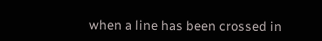when a line has been crossed in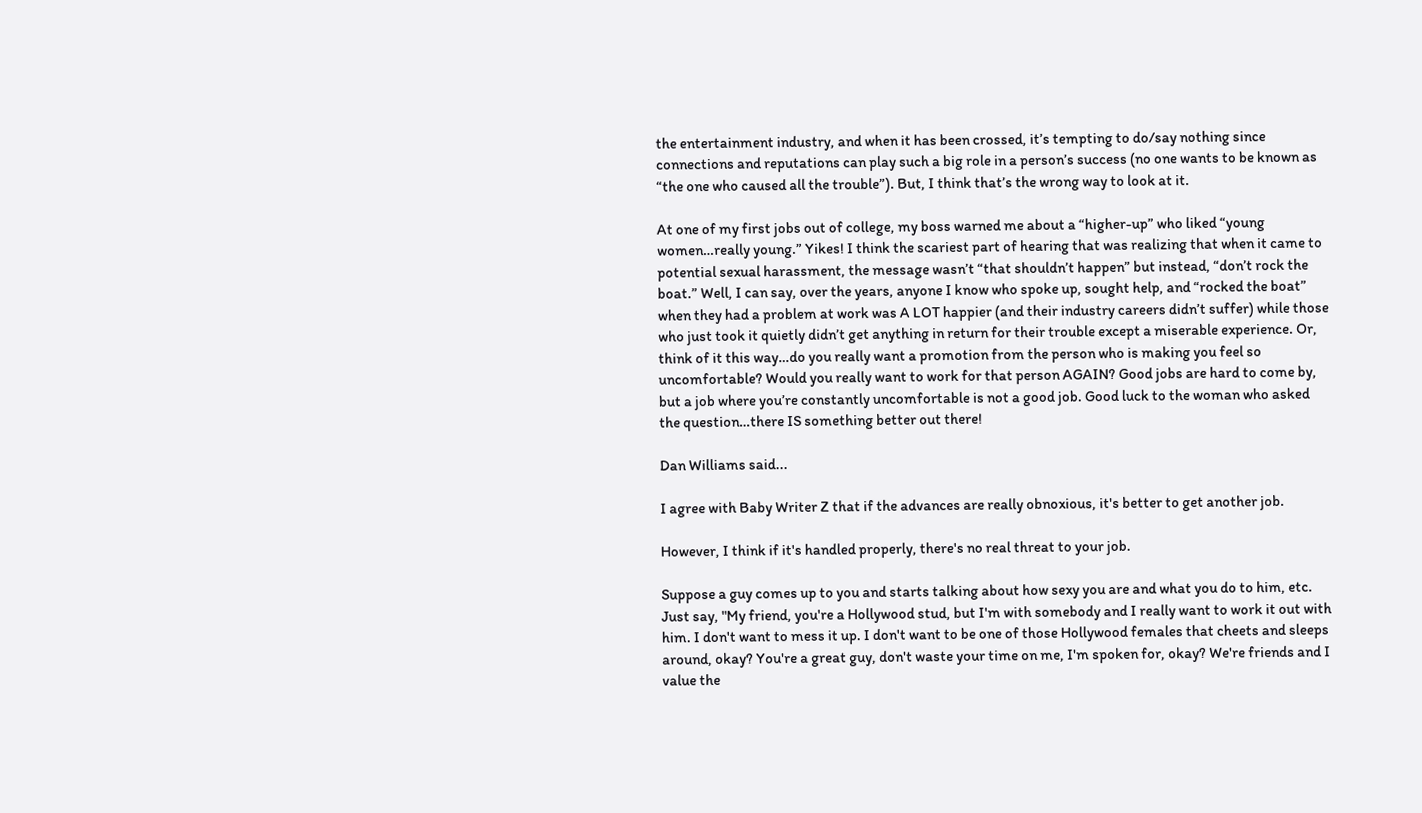the entertainment industry, and when it has been crossed, it’s tempting to do/say nothing since connections and reputations can play such a big role in a person’s success (no one wants to be known as “the one who caused all the trouble”). But, I think that’s the wrong way to look at it.

At one of my first jobs out of college, my boss warned me about a “higher-up” who liked “young women…really young.” Yikes! I think the scariest part of hearing that was realizing that when it came to potential sexual harassment, the message wasn’t “that shouldn’t happen” but instead, “don’t rock the boat.” Well, I can say, over the years, anyone I know who spoke up, sought help, and “rocked the boat” when they had a problem at work was A LOT happier (and their industry careers didn’t suffer) while those who just took it quietly didn’t get anything in return for their trouble except a miserable experience. Or, think of it this way…do you really want a promotion from the person who is making you feel so uncomfortable? Would you really want to work for that person AGAIN? Good jobs are hard to come by, but a job where you’re constantly uncomfortable is not a good job. Good luck to the woman who asked the question…there IS something better out there!

Dan Williams said...

I agree with Baby Writer Z that if the advances are really obnoxious, it's better to get another job.

However, I think if it's handled properly, there's no real threat to your job.

Suppose a guy comes up to you and starts talking about how sexy you are and what you do to him, etc. Just say, "My friend, you're a Hollywood stud, but I'm with somebody and I really want to work it out with him. I don't want to mess it up. I don't want to be one of those Hollywood females that cheets and sleeps around, okay? You're a great guy, don't waste your time on me, I'm spoken for, okay? We're friends and I value the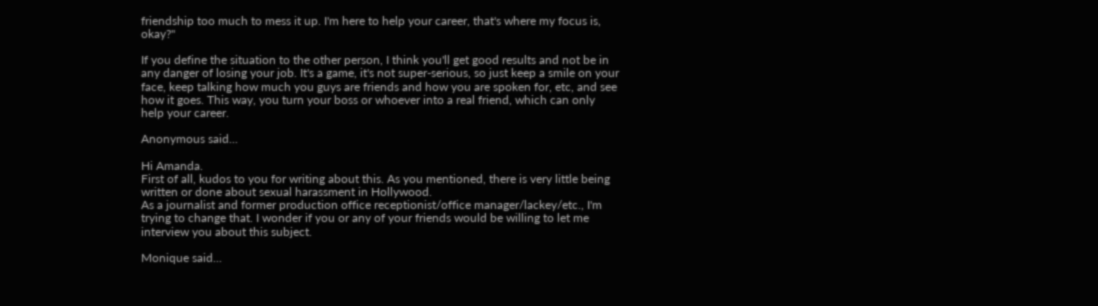friendship too much to mess it up. I'm here to help your career, that's where my focus is, okay?"

If you define the situation to the other person, I think you'll get good results and not be in any danger of losing your job. It's a game, it's not super-serious, so just keep a smile on your face, keep talking how much you guys are friends and how you are spoken for, etc, and see how it goes. This way, you turn your boss or whoever into a real friend, which can only help your career.

Anonymous said...

Hi Amanda.
First of all, kudos to you for writing about this. As you mentioned, there is very little being written or done about sexual harassment in Hollywood.
As a journalist and former production office receptionist/office manager/lackey/etc., I'm trying to change that. I wonder if you or any of your friends would be willing to let me interview you about this subject.

Monique said...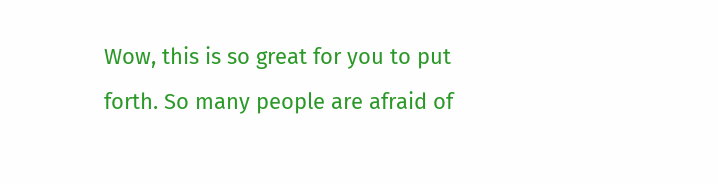Wow, this is so great for you to put forth. So many people are afraid of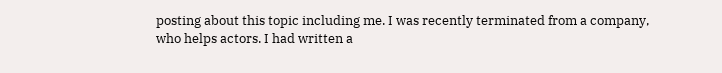posting about this topic including me. I was recently terminated from a company, who helps actors. I had written a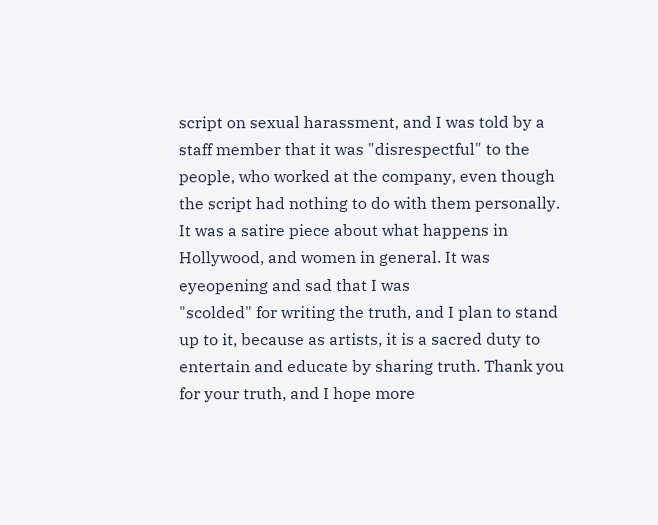script on sexual harassment, and I was told by a staff member that it was "disrespectful" to the people, who worked at the company, even though the script had nothing to do with them personally. It was a satire piece about what happens in Hollywood, and women in general. It was eyeopening and sad that I was
"scolded" for writing the truth, and I plan to stand up to it, because as artists, it is a sacred duty to entertain and educate by sharing truth. Thank you for your truth, and I hope more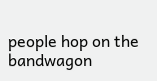people hop on the bandwagon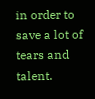in order to save a lot of tears and talent.